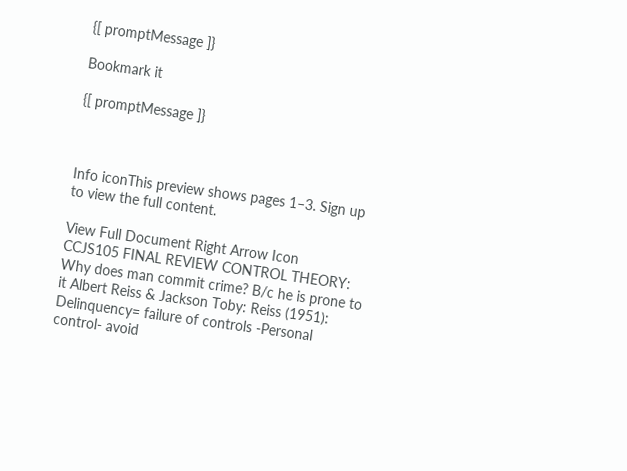{[ promptMessage ]}

Bookmark it

{[ promptMessage ]}



Info iconThis preview shows pages 1–3. Sign up to view the full content.

View Full Document Right Arrow Icon
CCJS105 FINAL REVIEW CONTROL THEORY: Why does man commit crime? B/c he is prone to it Albert Reiss & Jackson Toby: Reiss (1951): Delinquency= failure of controls -Personal control- avoid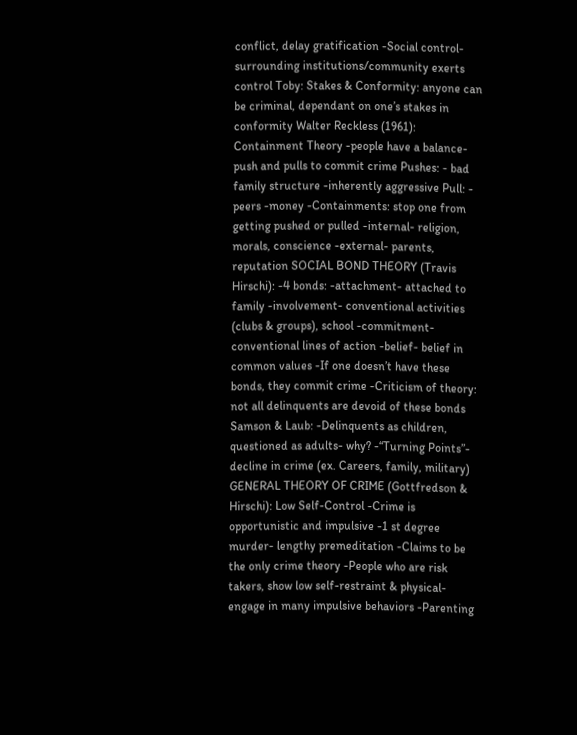conflict, delay gratification -Social control- surrounding institutions/community exerts control Toby: Stakes & Conformity: anyone can be criminal, dependant on one’s stakes in conformity Walter Reckless (1961): Containment Theory -people have a balance- push and pulls to commit crime Pushes: - bad family structure -inherently aggressive Pull: - peers -money -Containments: stop one from getting pushed or pulled -internal- religion, morals, conscience -external- parents, reputation SOCIAL BOND THEORY (Travis Hirschi): -4 bonds: -attachment- attached to family -involvement- conventional activities (clubs & groups), school -commitment- conventional lines of action -belief- belief in common values -If one doesn’t have these bonds, they commit crime -Criticism of theory: not all delinquents are devoid of these bonds Samson & Laub: -Delinquents as children, questioned as adults- why? -“Turning Points”- decline in crime (ex. Careers, family, military) GENERAL THEORY OF CRIME (Gottfredson & Hirschi): Low Self-Control -Crime is opportunistic and impulsive -1 st degree murder- lengthy premeditation -Claims to be the only crime theory -People who are risk takers, show low self-restraint & physical- engage in many impulsive behaviors -Parenting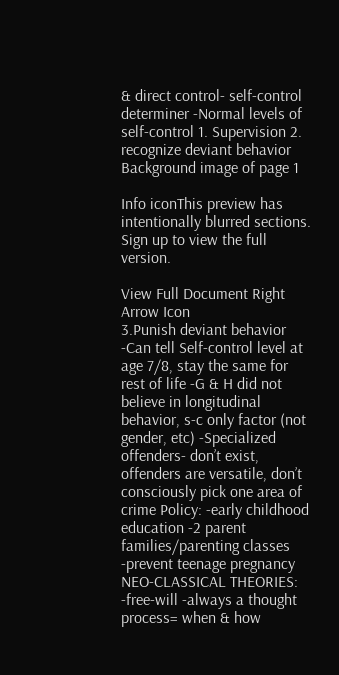& direct control- self-control determiner -Normal levels of self-control 1. Supervision 2. recognize deviant behavior
Background image of page 1

Info iconThis preview has intentionally blurred sections. Sign up to view the full version.

View Full Document Right Arrow Icon
3.Punish deviant behavior -Can tell Self-control level at age 7/8, stay the same for rest of life -G & H did not believe in longitudinal behavior, s-c only factor (not gender, etc) -Specialized offenders- don’t exist, offenders are versatile, don’t consciously pick one area of crime Policy: -early childhood education -2 parent families/parenting classes -prevent teenage pregnancy NEO-CLASSICAL THEORIES: -free-will -always a thought process= when & how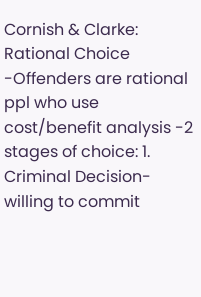Cornish & Clarke: Rational Choice -Offenders are rational ppl who use cost/benefit analysis -2 stages of choice: 1. Criminal Decision- willing to commit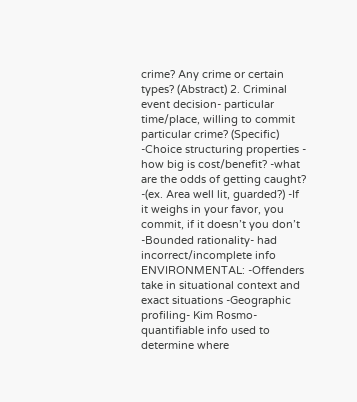crime? Any crime or certain types? (Abstract) 2. Criminal event decision- particular time/place, willing to commit particular crime? (Specific) -Choice structuring properties - how big is cost/benefit? -what are the odds of getting caught? -(ex. Area well lit, guarded?) -If it weighs in your favor, you commit, if it doesn’t you don’t -Bounded rationality- had incorrect/incomplete info ENVIRONMENTAL: -Offenders take in situational context and exact situations -Geographic profiling- Kim Rosmo- quantifiable info used to determine where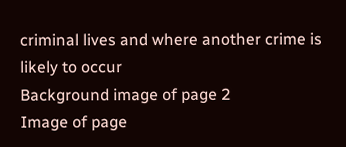criminal lives and where another crime is likely to occur
Background image of page 2
Image of page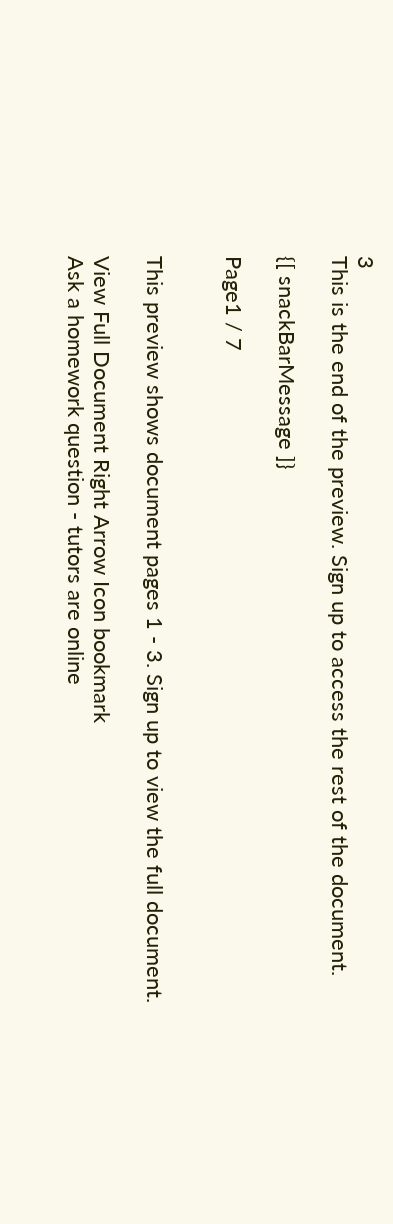3
This is the end of the preview. Sign up to access the rest of the document.

{[ snackBarMessage ]}

Page1 / 7


This preview shows document pages 1 - 3. Sign up to view the full document.

View Full Document Right Arrow Icon bookmark
Ask a homework question - tutors are online